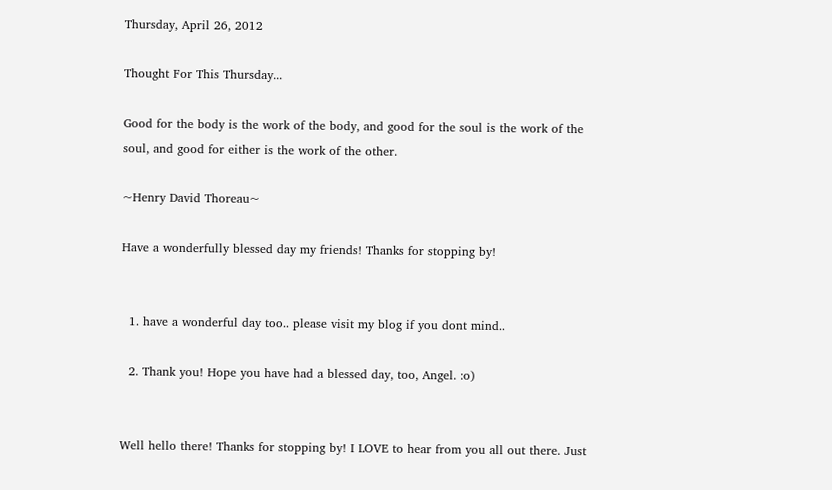Thursday, April 26, 2012

Thought For This Thursday...

Good for the body is the work of the body, and good for the soul is the work of the soul, and good for either is the work of the other.

~Henry David Thoreau~

Have a wonderfully blessed day my friends! Thanks for stopping by!


  1. have a wonderful day too.. please visit my blog if you dont mind..

  2. Thank you! Hope you have had a blessed day, too, Angel. :o)


Well hello there! Thanks for stopping by! I LOVE to hear from you all out there. Just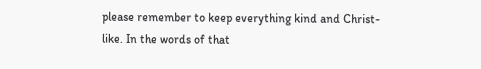please remember to keep everything kind and Christ-like. In the words of that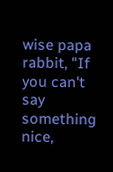wise papa rabbit, "If you can't say something nice,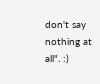don't say nothing at all". :)